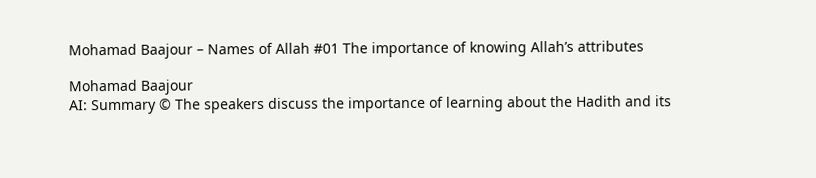Mohamad Baajour – Names of Allah #01 The importance of knowing Allah’s attributes

Mohamad Baajour
AI: Summary © The speakers discuss the importance of learning about the Hadith and its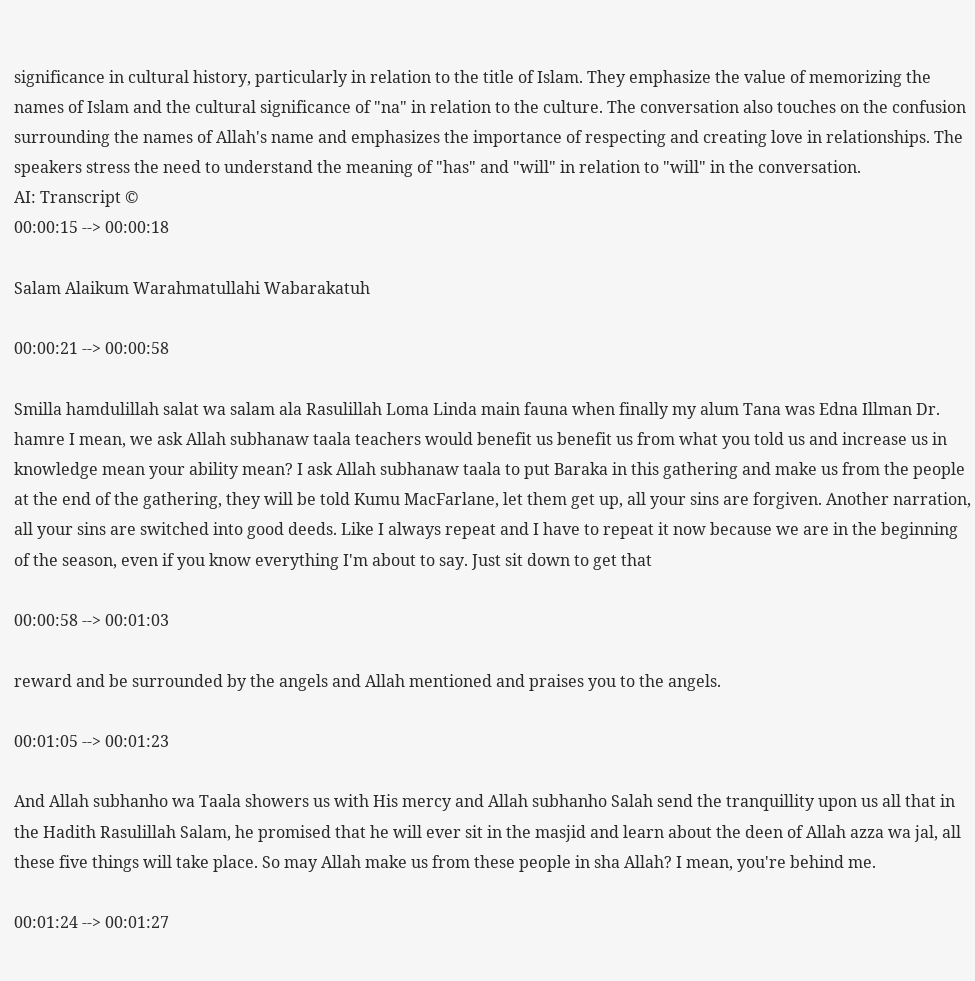significance in cultural history, particularly in relation to the title of Islam. They emphasize the value of memorizing the names of Islam and the cultural significance of "na" in relation to the culture. The conversation also touches on the confusion surrounding the names of Allah's name and emphasizes the importance of respecting and creating love in relationships. The speakers stress the need to understand the meaning of "has" and "will" in relation to "will" in the conversation.
AI: Transcript ©
00:00:15 --> 00:00:18

Salam Alaikum Warahmatullahi Wabarakatuh

00:00:21 --> 00:00:58

Smilla hamdulillah salat wa salam ala Rasulillah Loma Linda main fauna when finally my alum Tana was Edna Illman Dr. hamre I mean, we ask Allah subhanaw taala teachers would benefit us benefit us from what you told us and increase us in knowledge mean your ability mean? I ask Allah subhanaw taala to put Baraka in this gathering and make us from the people at the end of the gathering, they will be told Kumu MacFarlane, let them get up, all your sins are forgiven. Another narration, all your sins are switched into good deeds. Like I always repeat and I have to repeat it now because we are in the beginning of the season, even if you know everything I'm about to say. Just sit down to get that

00:00:58 --> 00:01:03

reward and be surrounded by the angels and Allah mentioned and praises you to the angels.

00:01:05 --> 00:01:23

And Allah subhanho wa Taala showers us with His mercy and Allah subhanho Salah send the tranquillity upon us all that in the Hadith Rasulillah Salam, he promised that he will ever sit in the masjid and learn about the deen of Allah azza wa jal, all these five things will take place. So may Allah make us from these people in sha Allah? I mean, you're behind me.

00:01:24 --> 00:01:27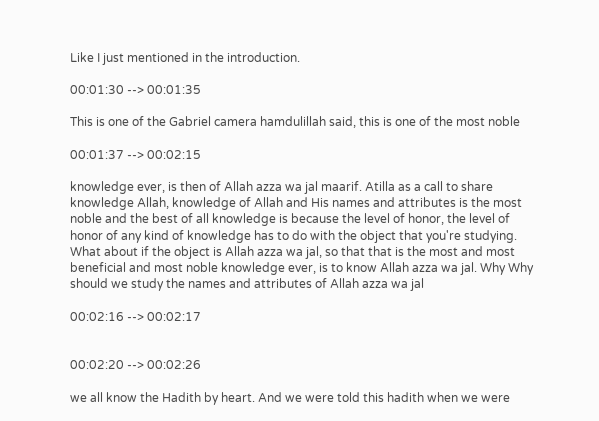Like I just mentioned in the introduction.

00:01:30 --> 00:01:35

This is one of the Gabriel camera hamdulillah said, this is one of the most noble

00:01:37 --> 00:02:15

knowledge ever, is then of Allah azza wa jal maarif. Atilla as a call to share knowledge Allah, knowledge of Allah and His names and attributes is the most noble and the best of all knowledge is because the level of honor, the level of honor of any kind of knowledge has to do with the object that you're studying. What about if the object is Allah azza wa jal, so that that is the most and most beneficial and most noble knowledge ever, is to know Allah azza wa jal. Why Why should we study the names and attributes of Allah azza wa jal

00:02:16 --> 00:02:17


00:02:20 --> 00:02:26

we all know the Hadith by heart. And we were told this hadith when we were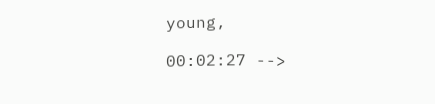young,

00:02:27 -->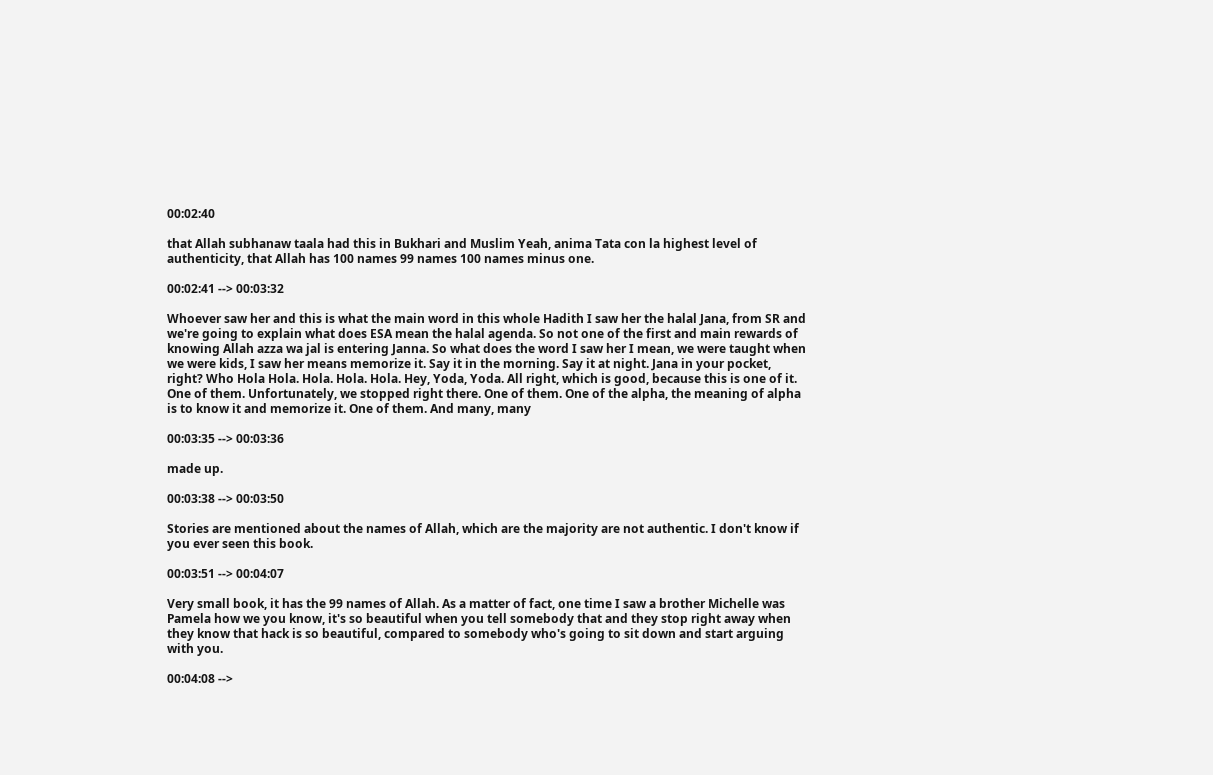00:02:40

that Allah subhanaw taala had this in Bukhari and Muslim Yeah, anima Tata con la highest level of authenticity, that Allah has 100 names 99 names 100 names minus one.

00:02:41 --> 00:03:32

Whoever saw her and this is what the main word in this whole Hadith I saw her the halal Jana, from SR and we're going to explain what does ESA mean the halal agenda. So not one of the first and main rewards of knowing Allah azza wa jal is entering Janna. So what does the word I saw her I mean, we were taught when we were kids, I saw her means memorize it. Say it in the morning. Say it at night. Jana in your pocket, right? Who Hola Hola. Hola. Hola. Hola. Hey, Yoda, Yoda. All right, which is good, because this is one of it. One of them. Unfortunately, we stopped right there. One of them. One of the alpha, the meaning of alpha is to know it and memorize it. One of them. And many, many

00:03:35 --> 00:03:36

made up.

00:03:38 --> 00:03:50

Stories are mentioned about the names of Allah, which are the majority are not authentic. I don't know if you ever seen this book.

00:03:51 --> 00:04:07

Very small book, it has the 99 names of Allah. As a matter of fact, one time I saw a brother Michelle was Pamela how we you know, it's so beautiful when you tell somebody that and they stop right away when they know that hack is so beautiful, compared to somebody who's going to sit down and start arguing with you.

00:04:08 -->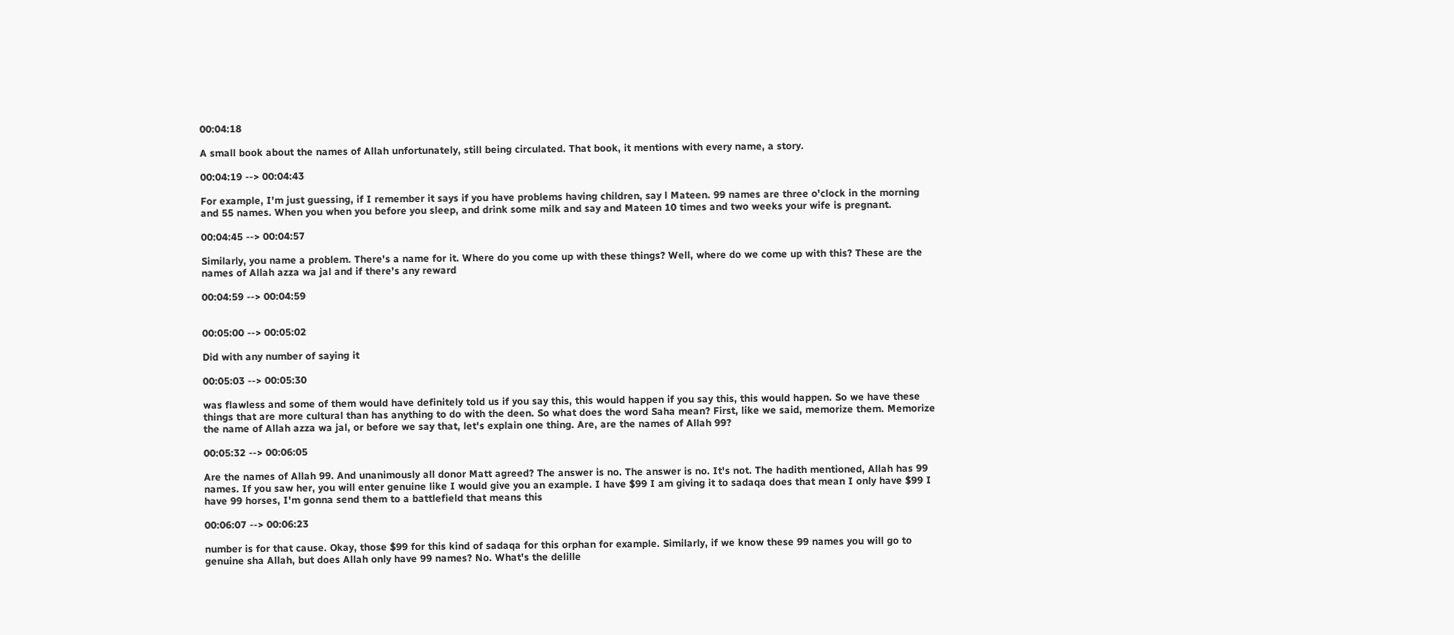00:04:18

A small book about the names of Allah unfortunately, still being circulated. That book, it mentions with every name, a story.

00:04:19 --> 00:04:43

For example, I'm just guessing, if I remember it says if you have problems having children, say l Mateen. 99 names are three o'clock in the morning and 55 names. When you when you before you sleep, and drink some milk and say and Mateen 10 times and two weeks your wife is pregnant.

00:04:45 --> 00:04:57

Similarly, you name a problem. There's a name for it. Where do you come up with these things? Well, where do we come up with this? These are the names of Allah azza wa jal and if there's any reward

00:04:59 --> 00:04:59


00:05:00 --> 00:05:02

Did with any number of saying it

00:05:03 --> 00:05:30

was flawless and some of them would have definitely told us if you say this, this would happen if you say this, this would happen. So we have these things that are more cultural than has anything to do with the deen. So what does the word Saha mean? First, like we said, memorize them. Memorize the name of Allah azza wa jal, or before we say that, let's explain one thing. Are, are the names of Allah 99?

00:05:32 --> 00:06:05

Are the names of Allah 99. And unanimously all donor Matt agreed? The answer is no. The answer is no. It's not. The hadith mentioned, Allah has 99 names. If you saw her, you will enter genuine like I would give you an example. I have $99 I am giving it to sadaqa does that mean I only have $99 I have 99 horses, I'm gonna send them to a battlefield that means this

00:06:07 --> 00:06:23

number is for that cause. Okay, those $99 for this kind of sadaqa for this orphan for example. Similarly, if we know these 99 names you will go to genuine sha Allah, but does Allah only have 99 names? No. What's the delille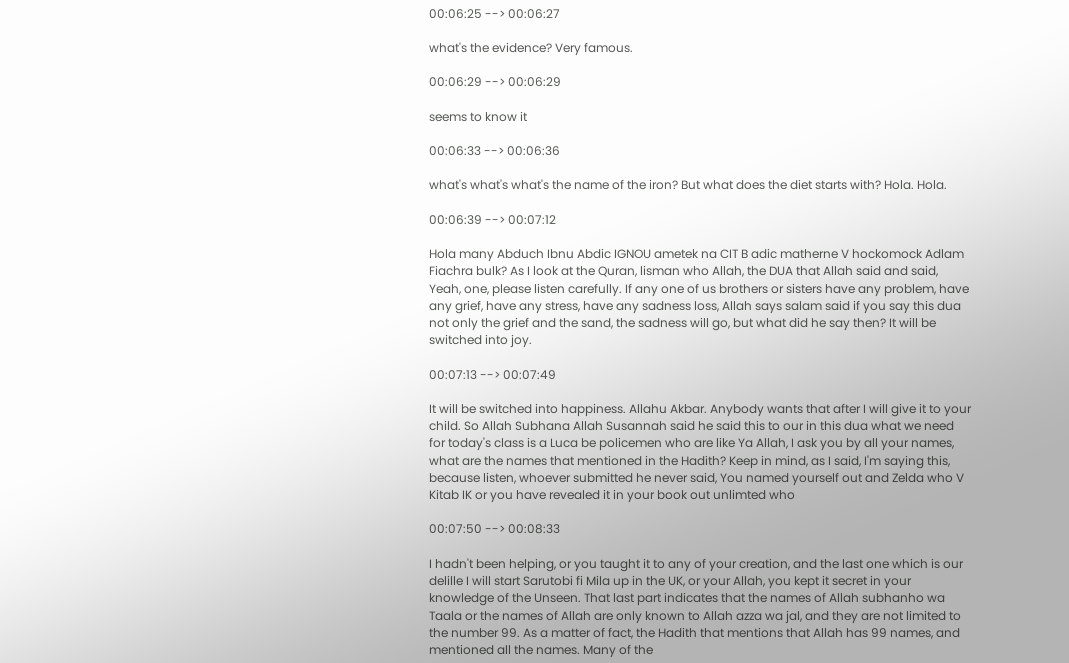00:06:25 --> 00:06:27

what's the evidence? Very famous.

00:06:29 --> 00:06:29

seems to know it

00:06:33 --> 00:06:36

what's what's what's the name of the iron? But what does the diet starts with? Hola. Hola.

00:06:39 --> 00:07:12

Hola many Abduch Ibnu Abdic IGNOU ametek na CIT B adic matherne V hockomock Adlam Fiachra bulk? As I look at the Quran, lisman who Allah, the DUA that Allah said and said, Yeah, one, please listen carefully. If any one of us brothers or sisters have any problem, have any grief, have any stress, have any sadness loss, Allah says salam said if you say this dua not only the grief and the sand, the sadness will go, but what did he say then? It will be switched into joy.

00:07:13 --> 00:07:49

It will be switched into happiness. Allahu Akbar. Anybody wants that after I will give it to your child. So Allah Subhana Allah Susannah said he said this to our in this dua what we need for today's class is a Luca be policemen who are like Ya Allah, I ask you by all your names, what are the names that mentioned in the Hadith? Keep in mind, as I said, I'm saying this, because listen, whoever submitted he never said, You named yourself out and Zelda who V Kitab IK or you have revealed it in your book out unlimted who

00:07:50 --> 00:08:33

I hadn't been helping, or you taught it to any of your creation, and the last one which is our delille I will start Sarutobi fi Mila up in the UK, or your Allah, you kept it secret in your knowledge of the Unseen. That last part indicates that the names of Allah subhanho wa Taala or the names of Allah are only known to Allah azza wa jal, and they are not limited to the number 99. As a matter of fact, the Hadith that mentions that Allah has 99 names, and mentioned all the names. Many of the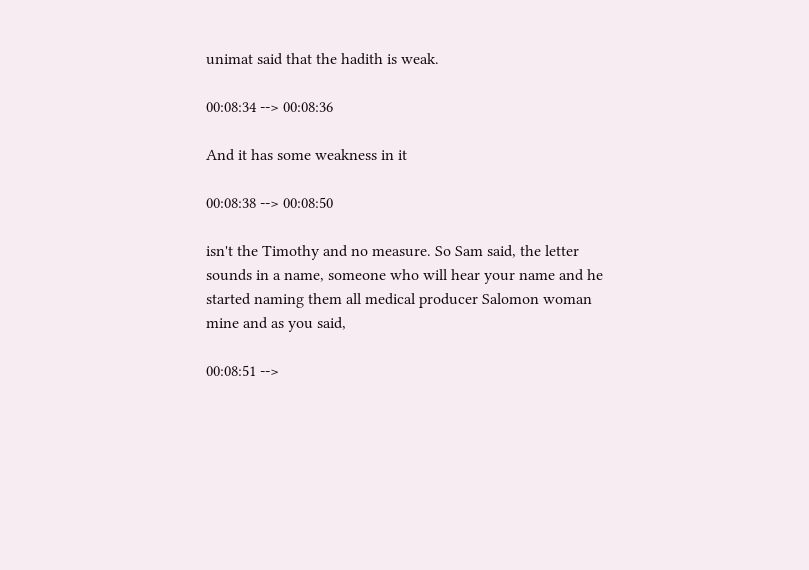unimat said that the hadith is weak.

00:08:34 --> 00:08:36

And it has some weakness in it

00:08:38 --> 00:08:50

isn't the Timothy and no measure. So Sam said, the letter sounds in a name, someone who will hear your name and he started naming them all medical producer Salomon woman mine and as you said,

00:08:51 -->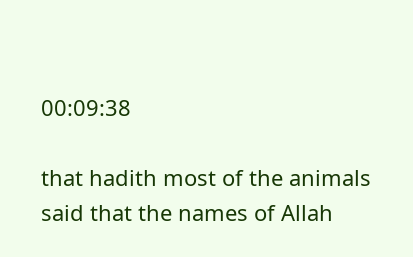00:09:38

that hadith most of the animals said that the names of Allah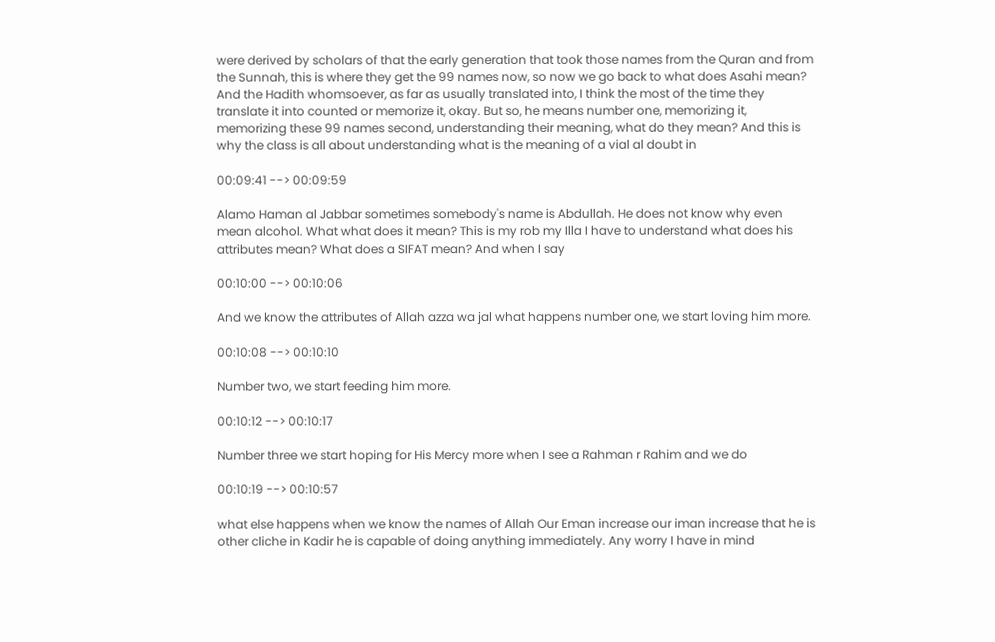were derived by scholars of that the early generation that took those names from the Quran and from the Sunnah, this is where they get the 99 names now, so now we go back to what does Asahi mean? And the Hadith whomsoever, as far as usually translated into, I think the most of the time they translate it into counted or memorize it, okay. But so, he means number one, memorizing it, memorizing these 99 names second, understanding their meaning, what do they mean? And this is why the class is all about understanding what is the meaning of a vial al doubt in

00:09:41 --> 00:09:59

Alamo Haman al Jabbar sometimes somebody's name is Abdullah. He does not know why even mean alcohol. What what does it mean? This is my rob my Illa I have to understand what does his attributes mean? What does a SIFAT mean? And when I say

00:10:00 --> 00:10:06

And we know the attributes of Allah azza wa jal what happens number one, we start loving him more.

00:10:08 --> 00:10:10

Number two, we start feeding him more.

00:10:12 --> 00:10:17

Number three we start hoping for His Mercy more when I see a Rahman r Rahim and we do

00:10:19 --> 00:10:57

what else happens when we know the names of Allah Our Eman increase our iman increase that he is other cliche in Kadir he is capable of doing anything immediately. Any worry I have in mind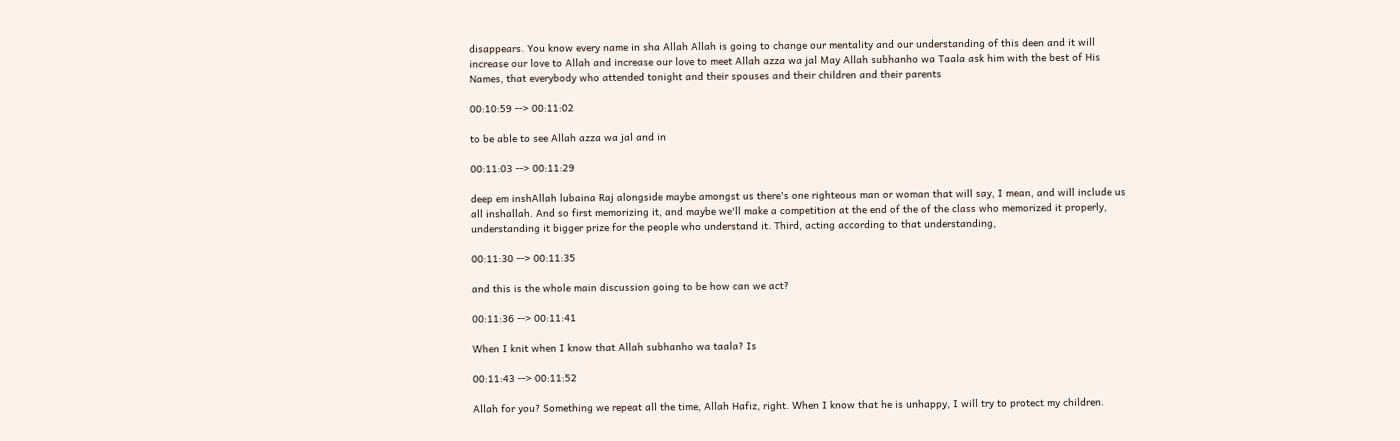disappears. You know every name in sha Allah Allah is going to change our mentality and our understanding of this deen and it will increase our love to Allah and increase our love to meet Allah azza wa jal May Allah subhanho wa Taala ask him with the best of His Names, that everybody who attended tonight and their spouses and their children and their parents

00:10:59 --> 00:11:02

to be able to see Allah azza wa jal and in

00:11:03 --> 00:11:29

deep em inshAllah lubaina Raj alongside maybe amongst us there's one righteous man or woman that will say, I mean, and will include us all inshallah. And so first memorizing it, and maybe we'll make a competition at the end of the of the class who memorized it properly, understanding it bigger prize for the people who understand it. Third, acting according to that understanding,

00:11:30 --> 00:11:35

and this is the whole main discussion going to be how can we act?

00:11:36 --> 00:11:41

When I knit when I know that Allah subhanho wa taala? Is

00:11:43 --> 00:11:52

Allah for you? Something we repeat all the time, Allah Hafiz, right. When I know that he is unhappy, I will try to protect my children.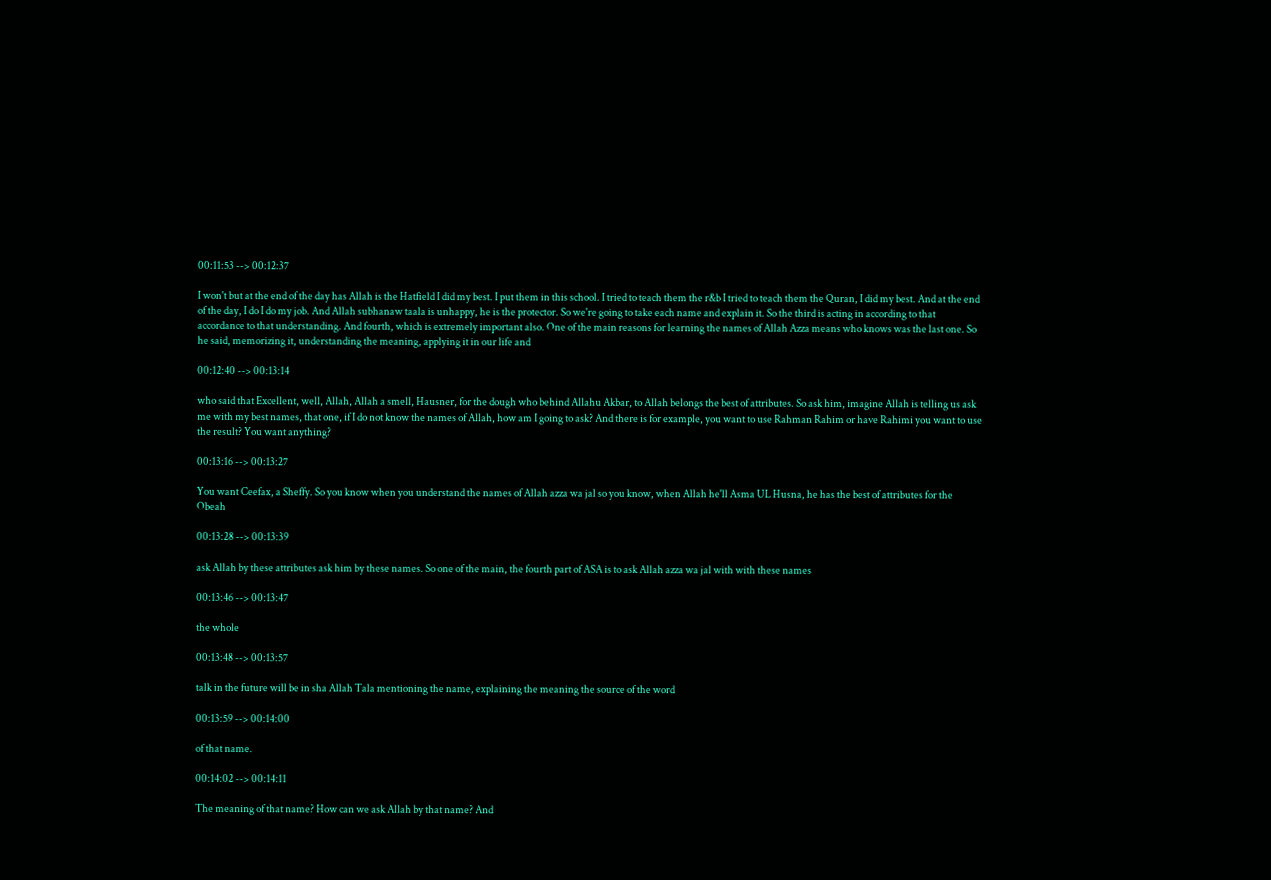00:11:53 --> 00:12:37

I won't but at the end of the day has Allah is the Hatfield I did my best. I put them in this school. I tried to teach them the r&b I tried to teach them the Quran, I did my best. And at the end of the day, I do I do my job. And Allah subhanaw taala is unhappy, he is the protector. So we're going to take each name and explain it. So the third is acting in according to that accordance to that understanding. And fourth, which is extremely important also. One of the main reasons for learning the names of Allah Azza means who knows was the last one. So he said, memorizing it, understanding the meaning, applying it in our life and

00:12:40 --> 00:13:14

who said that Excellent, well, Allah, Allah a smell, Hausner, for the dough who behind Allahu Akbar, to Allah belongs the best of attributes. So ask him, imagine Allah is telling us ask me with my best names, that one, if I do not know the names of Allah, how am I going to ask? And there is for example, you want to use Rahman Rahim or have Rahimi you want to use the result? You want anything?

00:13:16 --> 00:13:27

You want Ceefax, a Sheffy. So you know when you understand the names of Allah azza wa jal so you know, when Allah he'll Asma UL Husna, he has the best of attributes for the Obeah

00:13:28 --> 00:13:39

ask Allah by these attributes ask him by these names. So one of the main, the fourth part of ASA is to ask Allah azza wa jal with with these names

00:13:46 --> 00:13:47

the whole

00:13:48 --> 00:13:57

talk in the future will be in sha Allah Tala mentioning the name, explaining the meaning the source of the word

00:13:59 --> 00:14:00

of that name.

00:14:02 --> 00:14:11

The meaning of that name? How can we ask Allah by that name? And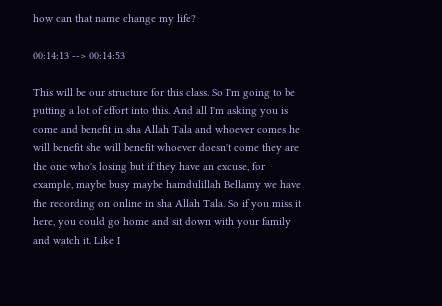how can that name change my life?

00:14:13 --> 00:14:53

This will be our structure for this class. So I'm going to be putting a lot of effort into this. And all I'm asking you is come and benefit in sha Allah Tala and whoever comes he will benefit she will benefit whoever doesn't come they are the one who's losing but if they have an excuse, for example, maybe busy maybe hamdulillah Bellamy we have the recording on online in sha Allah Tala. So if you miss it here, you could go home and sit down with your family and watch it. Like I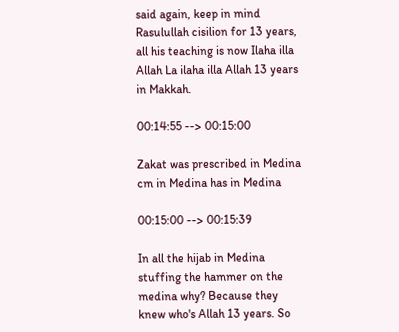said again, keep in mind Rasulullah cisilion for 13 years, all his teaching is now Ilaha illa Allah La ilaha illa Allah 13 years in Makkah.

00:14:55 --> 00:15:00

Zakat was prescribed in Medina cm in Medina has in Medina

00:15:00 --> 00:15:39

In all the hijab in Medina stuffing the hammer on the medina why? Because they knew who's Allah 13 years. So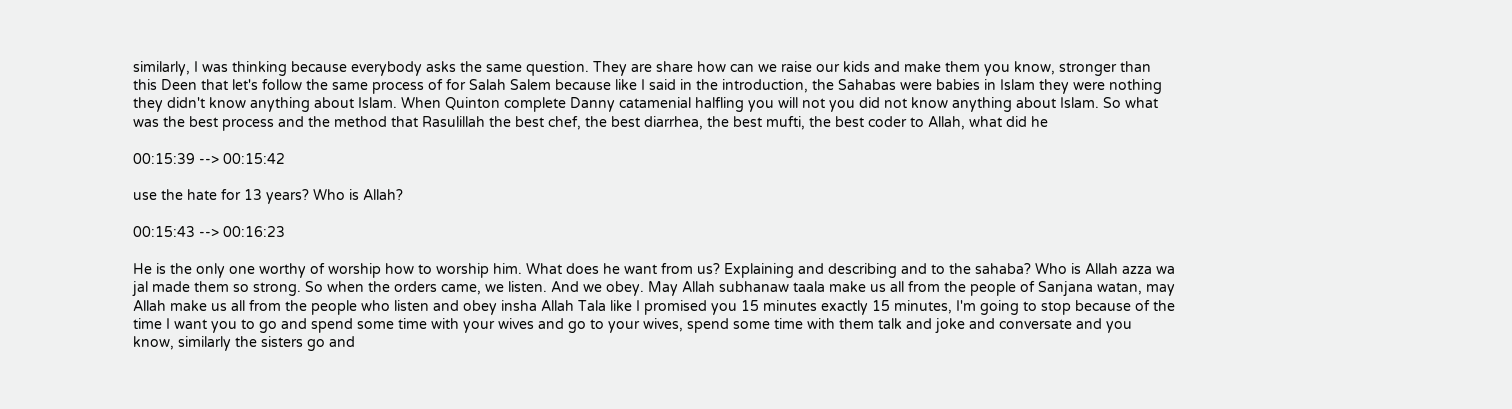similarly, I was thinking because everybody asks the same question. They are share how can we raise our kids and make them you know, stronger than this Deen that let's follow the same process of for Salah Salem because like I said in the introduction, the Sahabas were babies in Islam they were nothing they didn't know anything about Islam. When Quinton complete Danny catamenial halfling you will not you did not know anything about Islam. So what was the best process and the method that Rasulillah the best chef, the best diarrhea, the best mufti, the best coder to Allah, what did he

00:15:39 --> 00:15:42

use the hate for 13 years? Who is Allah?

00:15:43 --> 00:16:23

He is the only one worthy of worship how to worship him. What does he want from us? Explaining and describing and to the sahaba? Who is Allah azza wa jal made them so strong. So when the orders came, we listen. And we obey. May Allah subhanaw taala make us all from the people of Sanjana watan, may Allah make us all from the people who listen and obey insha Allah Tala like I promised you 15 minutes exactly 15 minutes, I'm going to stop because of the time I want you to go and spend some time with your wives and go to your wives, spend some time with them talk and joke and conversate and you know, similarly the sisters go and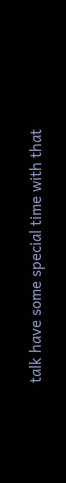talk have some special time with that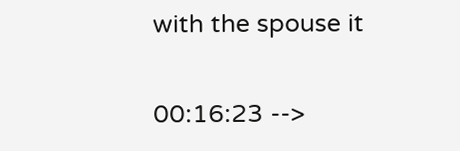with the spouse it

00:16:23 -->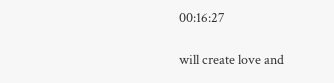00:16:27

will create love and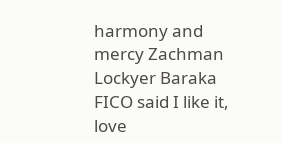harmony and mercy Zachman Lockyer Baraka FICO said I like it, love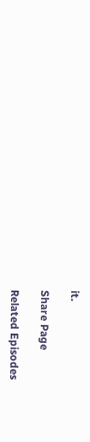it.

Share Page

Related Episodes